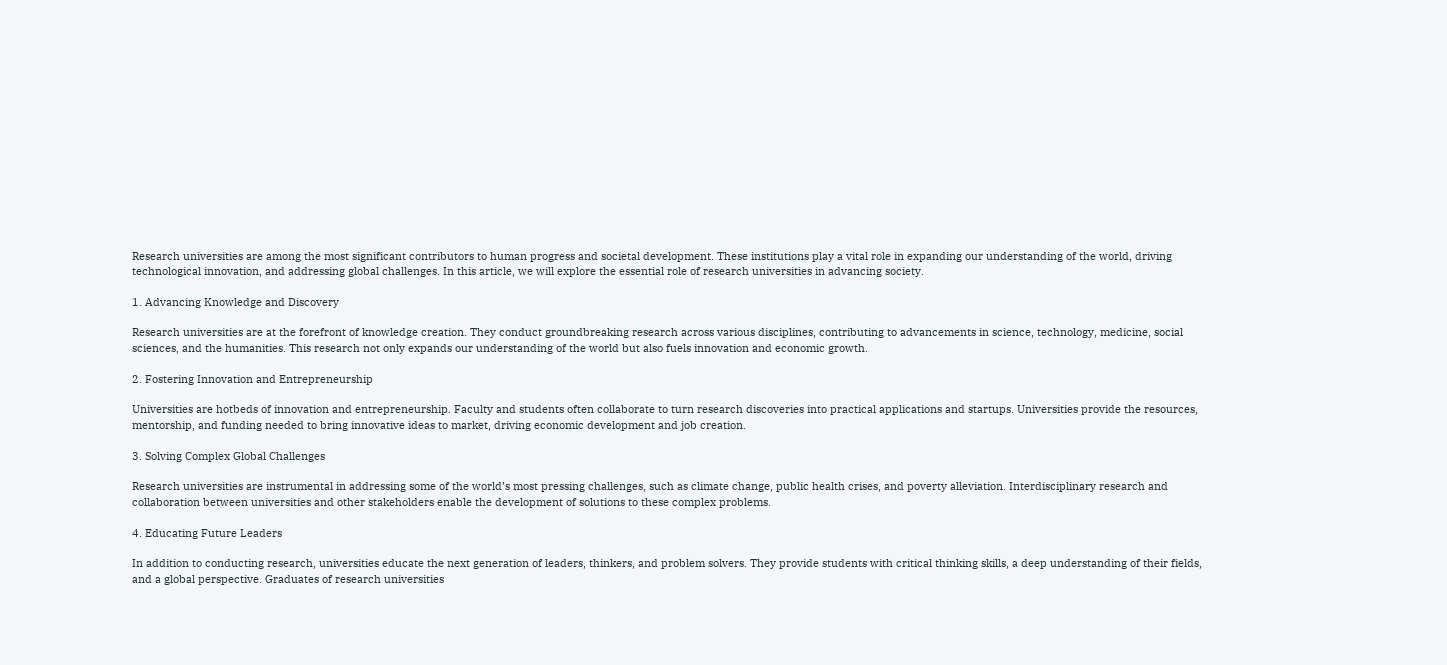Research universities are among the most significant contributors to human progress and societal development. These institutions play a vital role in expanding our understanding of the world, driving technological innovation, and addressing global challenges. In this article, we will explore the essential role of research universities in advancing society.

1. Advancing Knowledge and Discovery

Research universities are at the forefront of knowledge creation. They conduct groundbreaking research across various disciplines, contributing to advancements in science, technology, medicine, social sciences, and the humanities. This research not only expands our understanding of the world but also fuels innovation and economic growth.

2. Fostering Innovation and Entrepreneurship

Universities are hotbeds of innovation and entrepreneurship. Faculty and students often collaborate to turn research discoveries into practical applications and startups. Universities provide the resources, mentorship, and funding needed to bring innovative ideas to market, driving economic development and job creation.

3. Solving Complex Global Challenges

Research universities are instrumental in addressing some of the world’s most pressing challenges, such as climate change, public health crises, and poverty alleviation. Interdisciplinary research and collaboration between universities and other stakeholders enable the development of solutions to these complex problems.

4. Educating Future Leaders

In addition to conducting research, universities educate the next generation of leaders, thinkers, and problem solvers. They provide students with critical thinking skills, a deep understanding of their fields, and a global perspective. Graduates of research universities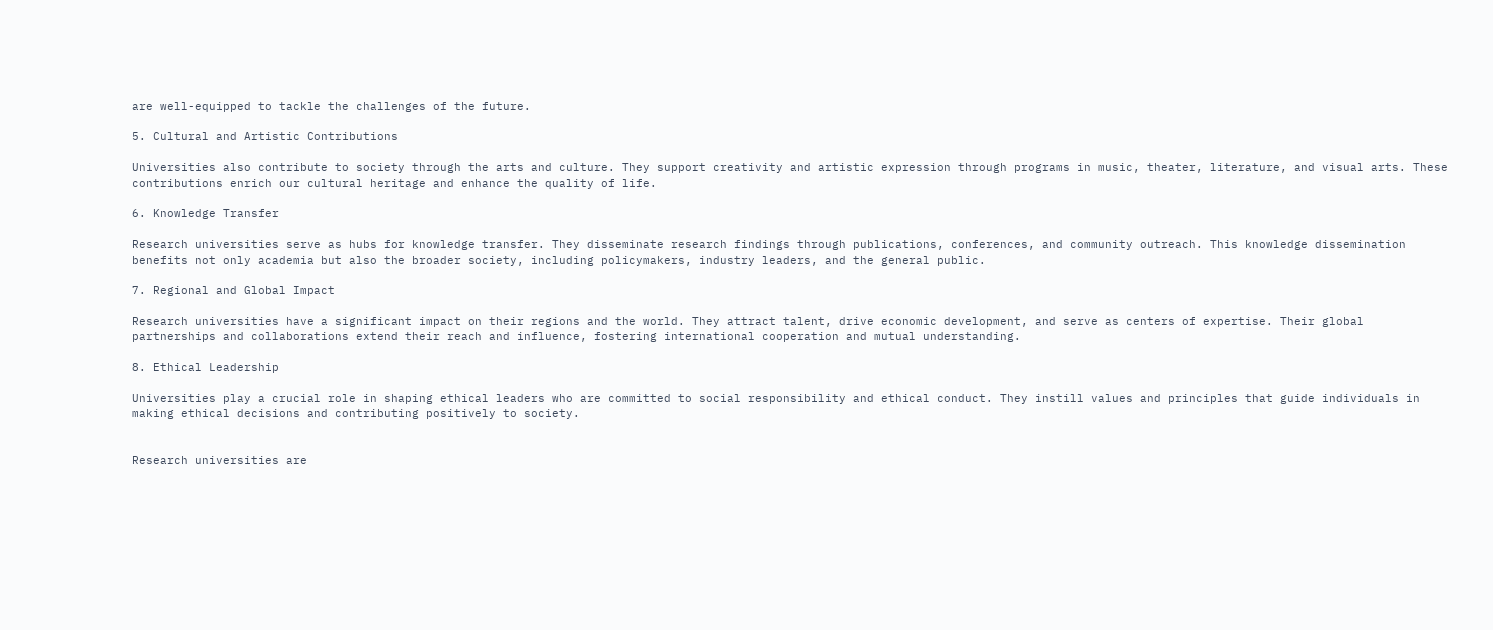are well-equipped to tackle the challenges of the future.

5. Cultural and Artistic Contributions

Universities also contribute to society through the arts and culture. They support creativity and artistic expression through programs in music, theater, literature, and visual arts. These contributions enrich our cultural heritage and enhance the quality of life.

6. Knowledge Transfer

Research universities serve as hubs for knowledge transfer. They disseminate research findings through publications, conferences, and community outreach. This knowledge dissemination benefits not only academia but also the broader society, including policymakers, industry leaders, and the general public.

7. Regional and Global Impact

Research universities have a significant impact on their regions and the world. They attract talent, drive economic development, and serve as centers of expertise. Their global partnerships and collaborations extend their reach and influence, fostering international cooperation and mutual understanding.

8. Ethical Leadership

Universities play a crucial role in shaping ethical leaders who are committed to social responsibility and ethical conduct. They instill values and principles that guide individuals in making ethical decisions and contributing positively to society.


Research universities are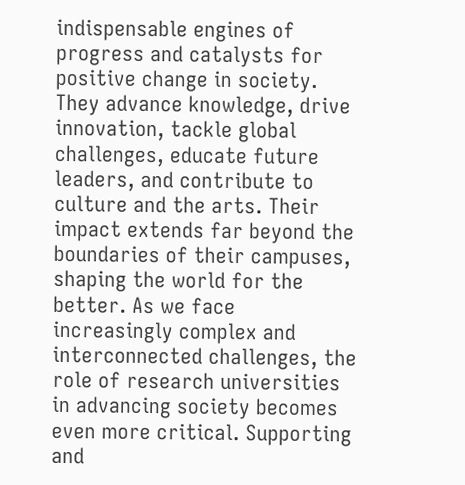indispensable engines of progress and catalysts for positive change in society. They advance knowledge, drive innovation, tackle global challenges, educate future leaders, and contribute to culture and the arts. Their impact extends far beyond the boundaries of their campuses, shaping the world for the better. As we face increasingly complex and interconnected challenges, the role of research universities in advancing society becomes even more critical. Supporting and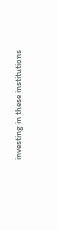investing in these institutions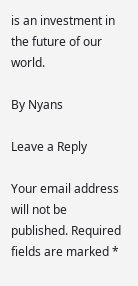is an investment in the future of our world.

By Nyans

Leave a Reply

Your email address will not be published. Required fields are marked *